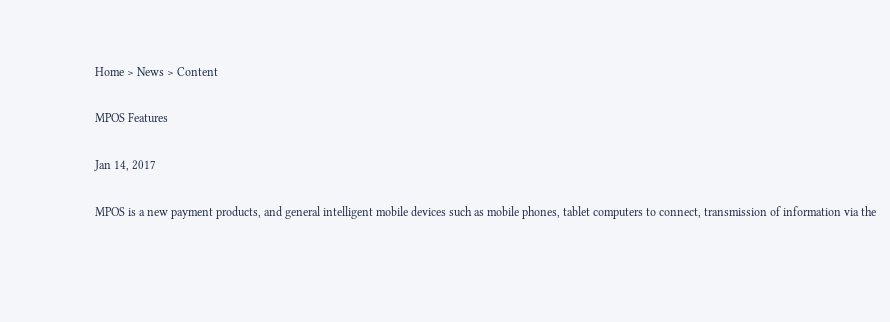Home > News > Content

MPOS Features

Jan 14, 2017

MPOS is a new payment products, and general intelligent mobile devices such as mobile phones, tablet computers to connect, transmission of information via the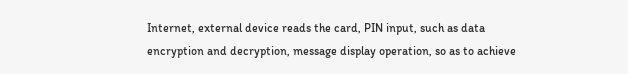Internet, external device reads the card, PIN input, such as data encryption and decryption, message display operation, so as to achieve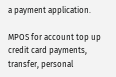a payment application.

MPOS for account top up credit card payments, transfer, personal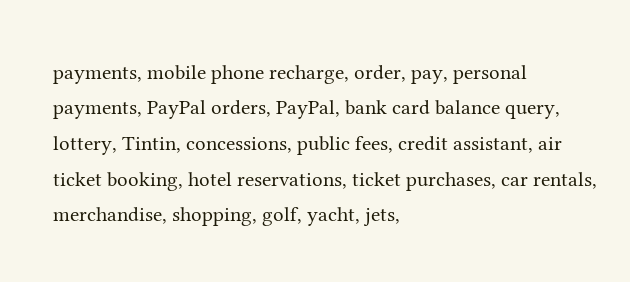payments, mobile phone recharge, order, pay, personal payments, PayPal orders, PayPal, bank card balance query, lottery, Tintin, concessions, public fees, credit assistant, air ticket booking, hotel reservations, ticket purchases, car rentals, merchandise, shopping, golf, yacht, jets,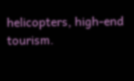helicopters, high-end tourism.